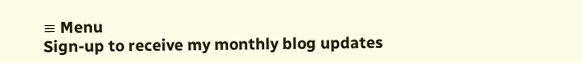≡ Menu
Sign-up to receive my monthly blog updates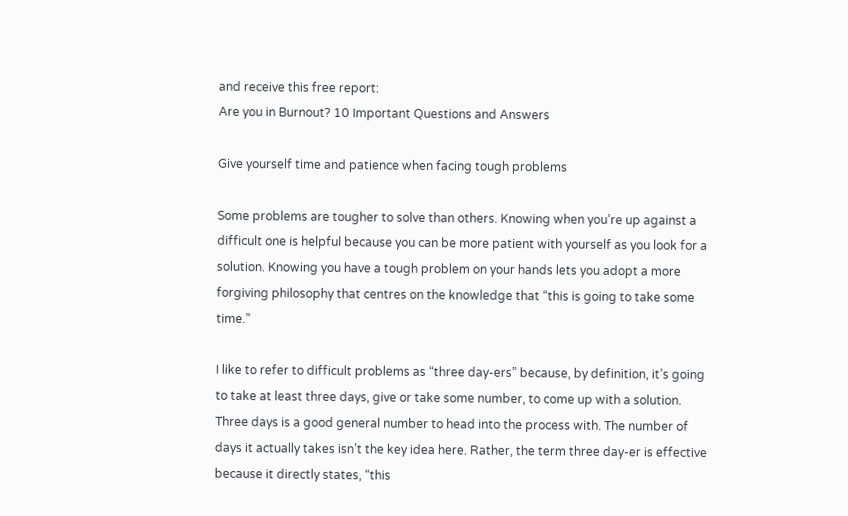and receive this free report:
Are you in Burnout? 10 Important Questions and Answers

Give yourself time and patience when facing tough problems

Some problems are tougher to solve than others. Knowing when you’re up against a difficult one is helpful because you can be more patient with yourself as you look for a solution. Knowing you have a tough problem on your hands lets you adopt a more forgiving philosophy that centres on the knowledge that “this is going to take some time.”

I like to refer to difficult problems as “three day-ers” because, by definition, it’s going to take at least three days, give or take some number, to come up with a solution. Three days is a good general number to head into the process with. The number of days it actually takes isn’t the key idea here. Rather, the term three day-er is effective because it directly states, “this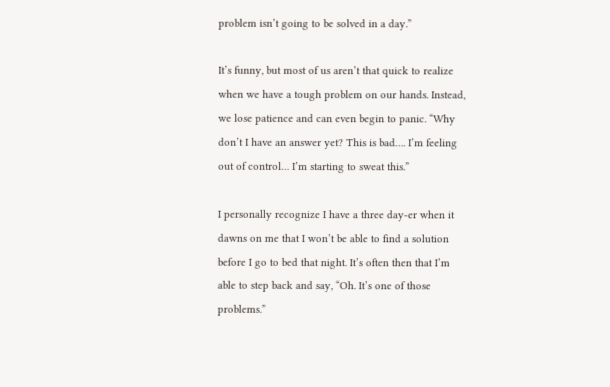problem isn’t going to be solved in a day.”

It’s funny, but most of us aren’t that quick to realize when we have a tough problem on our hands. Instead, we lose patience and can even begin to panic. “Why don’t I have an answer yet? This is bad…. I’m feeling out of control… I’m starting to sweat this.”

I personally recognize I have a three day-er when it dawns on me that I won’t be able to find a solution before I go to bed that night. It’s often then that I’m able to step back and say, “Oh. It’s one of those problems.”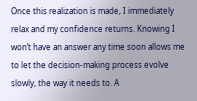Once this realization is made, I immediately relax and my confidence returns. Knowing I won’t have an answer any time soon allows me to let the decision-making process evolve slowly, the way it needs to. A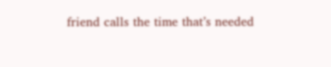friend calls the time that’s needed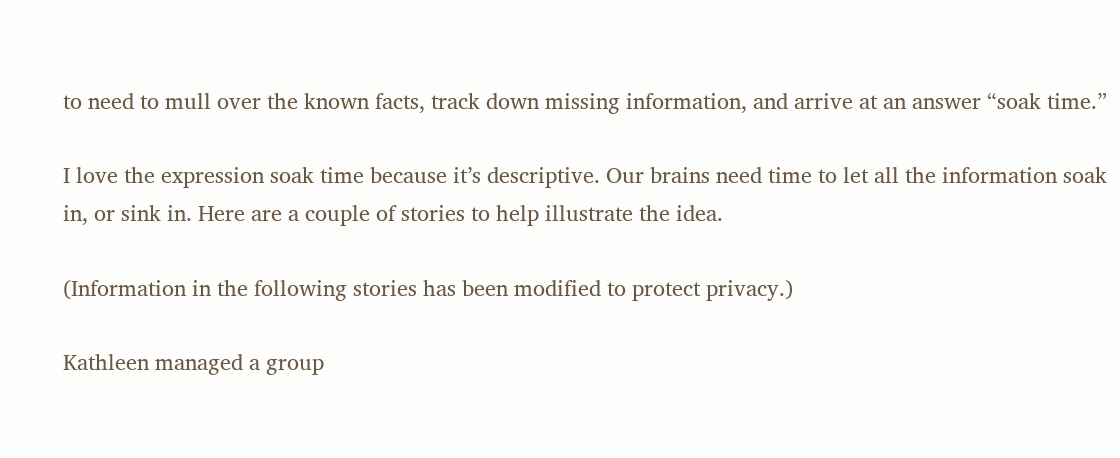to need to mull over the known facts, track down missing information, and arrive at an answer “soak time.”

I love the expression soak time because it’s descriptive. Our brains need time to let all the information soak in, or sink in. Here are a couple of stories to help illustrate the idea.

(Information in the following stories has been modified to protect privacy.)

Kathleen managed a group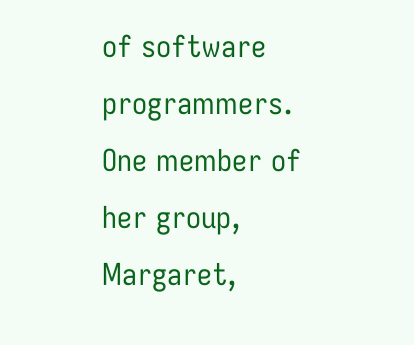of software programmers. One member of her group, Margaret,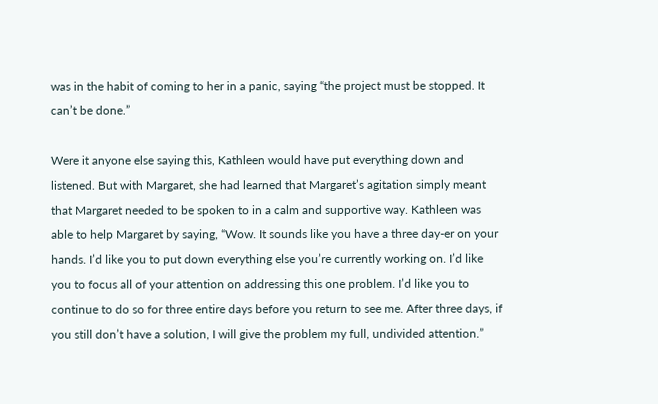was in the habit of coming to her in a panic, saying “the project must be stopped. It can’t be done.”

Were it anyone else saying this, Kathleen would have put everything down and listened. But with Margaret, she had learned that Margaret’s agitation simply meant that Margaret needed to be spoken to in a calm and supportive way. Kathleen was able to help Margaret by saying, “Wow. It sounds like you have a three day-er on your hands. I’d like you to put down everything else you’re currently working on. I’d like you to focus all of your attention on addressing this one problem. I’d like you to continue to do so for three entire days before you return to see me. After three days, if you still don’t have a solution, I will give the problem my full, undivided attention.”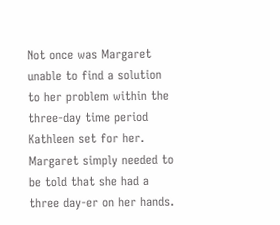Not once was Margaret unable to find a solution to her problem within the three-day time period Kathleen set for her. Margaret simply needed to be told that she had a three day-er on her hands.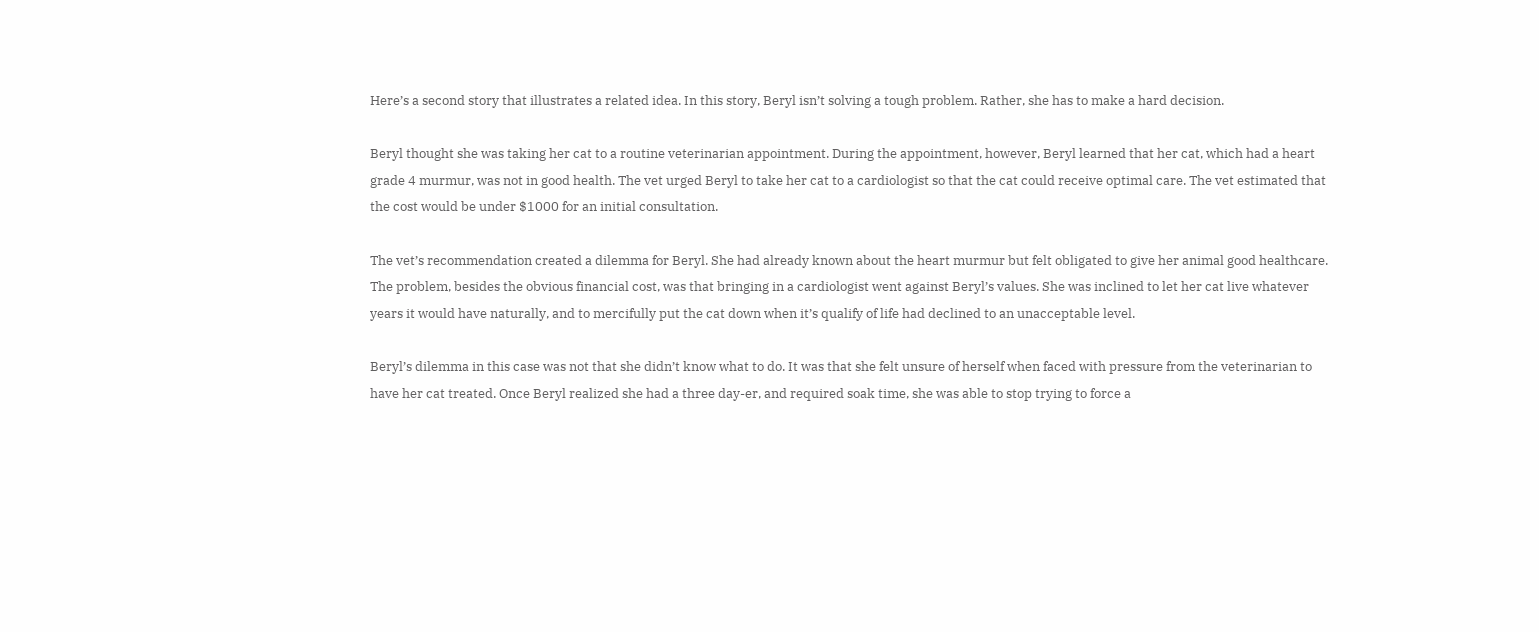Here’s a second story that illustrates a related idea. In this story, Beryl isn’t solving a tough problem. Rather, she has to make a hard decision.

Beryl thought she was taking her cat to a routine veterinarian appointment. During the appointment, however, Beryl learned that her cat, which had a heart grade 4 murmur, was not in good health. The vet urged Beryl to take her cat to a cardiologist so that the cat could receive optimal care. The vet estimated that the cost would be under $1000 for an initial consultation.

The vet’s recommendation created a dilemma for Beryl. She had already known about the heart murmur but felt obligated to give her animal good healthcare. The problem, besides the obvious financial cost, was that bringing in a cardiologist went against Beryl’s values. She was inclined to let her cat live whatever years it would have naturally, and to mercifully put the cat down when it’s qualify of life had declined to an unacceptable level.

Beryl’s dilemma in this case was not that she didn’t know what to do. It was that she felt unsure of herself when faced with pressure from the veterinarian to have her cat treated. Once Beryl realized she had a three day-er, and required soak time, she was able to stop trying to force a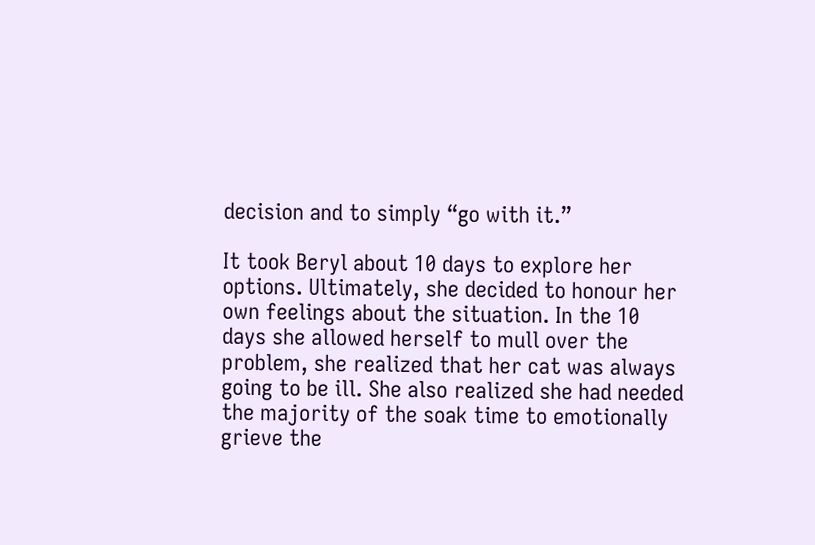decision and to simply “go with it.”

It took Beryl about 10 days to explore her options. Ultimately, she decided to honour her own feelings about the situation. In the 10 days she allowed herself to mull over the problem, she realized that her cat was always going to be ill. She also realized she had needed the majority of the soak time to emotionally grieve the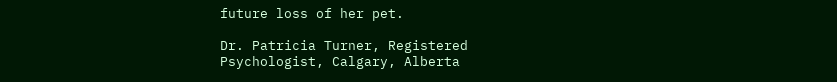future loss of her pet.

Dr. Patricia Turner, Registered Psychologist, Calgary, Alberta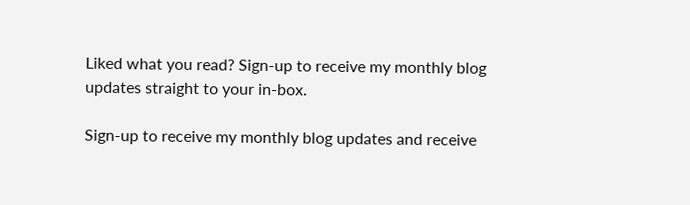Liked what you read? Sign-up to receive my monthly blog updates straight to your in-box.

Sign-up to receive my monthly blog updates and receive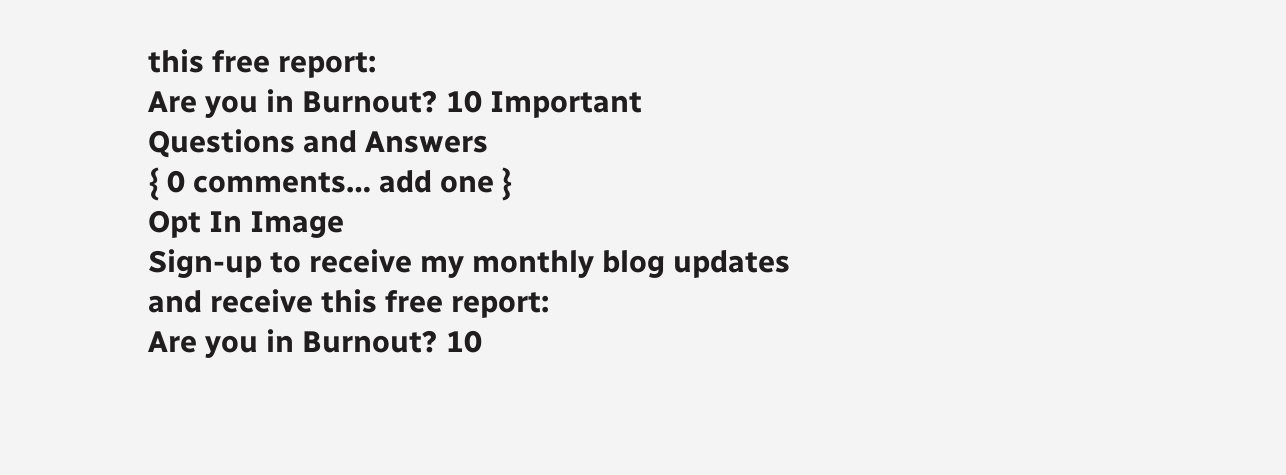this free report:
Are you in Burnout? 10 Important Questions and Answers
{ 0 comments… add one }
Opt In Image
Sign-up to receive my monthly blog updates and receive this free report:
Are you in Burnout? 10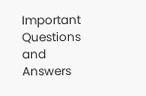Important Questions and Answers